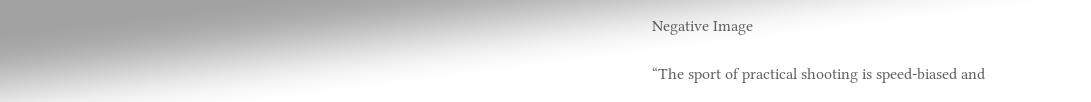Negative Image

“The sport of practical shooting is speed-biased and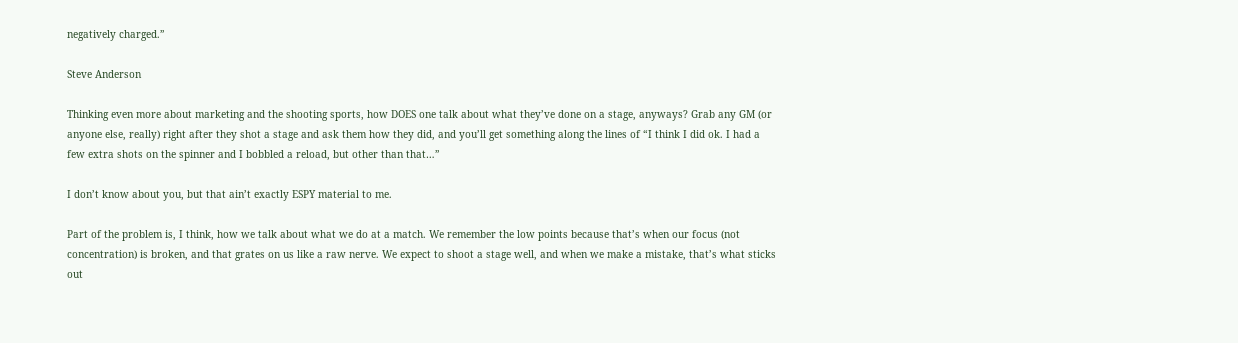negatively charged.”

Steve Anderson

Thinking even more about marketing and the shooting sports, how DOES one talk about what they’ve done on a stage, anyways? Grab any GM (or anyone else, really) right after they shot a stage and ask them how they did, and you’ll get something along the lines of “I think I did ok. I had a few extra shots on the spinner and I bobbled a reload, but other than that…”

I don’t know about you, but that ain’t exactly ESPY material to me.

Part of the problem is, I think, how we talk about what we do at a match. We remember the low points because that’s when our focus (not concentration) is broken, and that grates on us like a raw nerve. We expect to shoot a stage well, and when we make a mistake, that’s what sticks out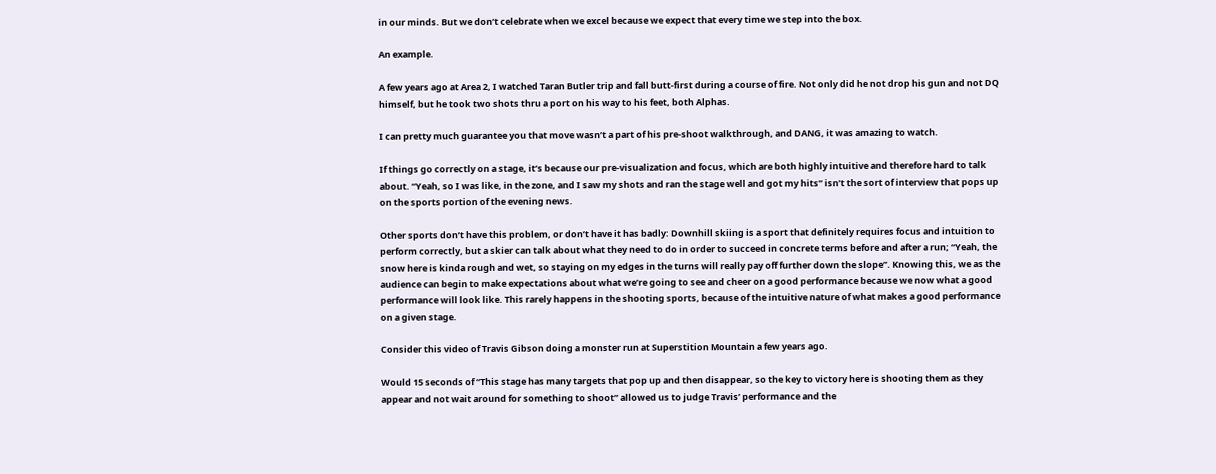in our minds. But we don’t celebrate when we excel because we expect that every time we step into the box.

An example.

A few years ago at Area 2, I watched Taran Butler trip and fall butt-first during a course of fire. Not only did he not drop his gun and not DQ himself, but he took two shots thru a port on his way to his feet, both Alphas.

I can pretty much guarantee you that move wasn’t a part of his pre-shoot walkthrough, and DANG, it was amazing to watch.

If things go correctly on a stage, it’s because our pre-visualization and focus, which are both highly intuitive and therefore hard to talk about. “Yeah, so I was like, in the zone, and I saw my shots and ran the stage well and got my hits” isn’t the sort of interview that pops up on the sports portion of the evening news.

Other sports don’t have this problem, or don’t have it has badly: Downhill skiing is a sport that definitely requires focus and intuition to perform correctly, but a skier can talk about what they need to do in order to succeed in concrete terms before and after a run; “Yeah, the snow here is kinda rough and wet, so staying on my edges in the turns will really pay off further down the slope”. Knowing this, we as the audience can begin to make expectations about what we’re going to see and cheer on a good performance because we now what a good performance will look like. This rarely happens in the shooting sports, because of the intuitive nature of what makes a good performance on a given stage.

Consider this video of Travis Gibson doing a monster run at Superstition Mountain a few years ago.

Would 15 seconds of “This stage has many targets that pop up and then disappear, so the key to victory here is shooting them as they appear and not wait around for something to shoot” allowed us to judge Travis’ performance and the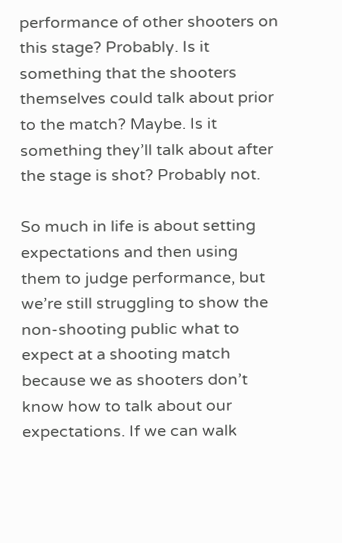performance of other shooters on this stage? Probably. Is it something that the shooters themselves could talk about prior to the match? Maybe. Is it something they’ll talk about after the stage is shot? Probably not.

So much in life is about setting expectations and then using them to judge performance, but we’re still struggling to show the non-shooting public what to expect at a shooting match because we as shooters don’t know how to talk about our expectations. If we can walk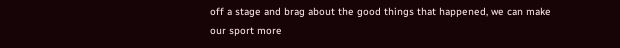off a stage and brag about the good things that happened, we can make our sport more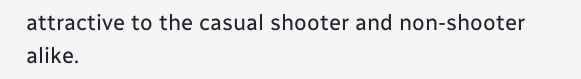attractive to the casual shooter and non-shooter alike.